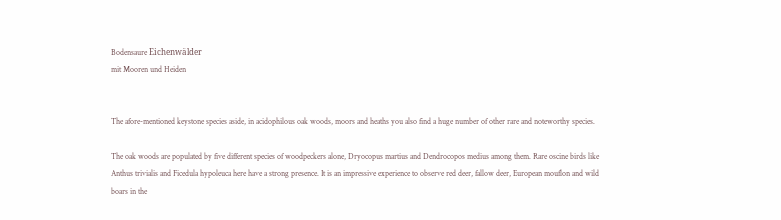Bodensaure Eichenwälder
mit Mooren und Heiden


The afore-mentioned keystone species aside, in acidophilous oak woods, moors and heaths you also find a huge number of other rare and noteworthy species.

The oak woods are populated by five different species of woodpeckers alone, Dryocopus martius and Dendrocopos medius among them. Rare oscine birds like Anthus trivialis and Ficedula hypoleuca here have a strong presence. It is an impressive experience to observe red deer, fallow deer, European mouflon and wild boars in the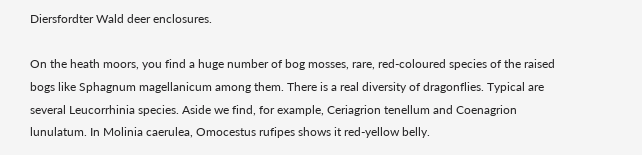Diersfordter Wald deer enclosures.

On the heath moors, you find a huge number of bog mosses, rare, red-coloured species of the raised bogs like Sphagnum magellanicum among them. There is a real diversity of dragonflies. Typical are several Leucorrhinia species. Aside we find, for example, Ceriagrion tenellum and Coenagrion lunulatum. In Molinia caerulea, Omocestus rufipes shows it red-yellow belly.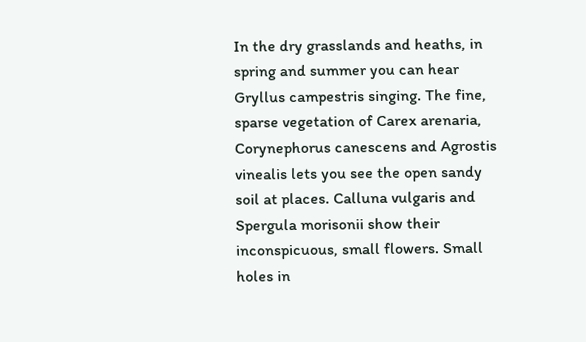In the dry grasslands and heaths, in spring and summer you can hear Gryllus campestris singing. The fine, sparse vegetation of Carex arenaria, Corynephorus canescens and Agrostis vinealis lets you see the open sandy soil at places. Calluna vulgaris and Spergula morisonii show their inconspicuous, small flowers. Small holes in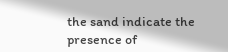the sand indicate the presence of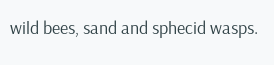wild bees, sand and sphecid wasps.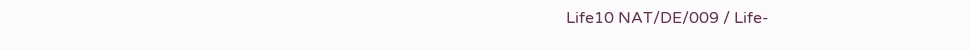Life10 NAT/DE/009 / Life-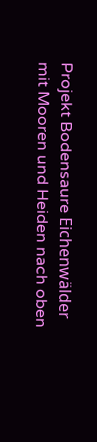Projekt Bodensaure Eichenwälder mit Mooren und Heiden nach oben